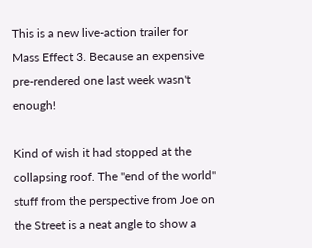This is a new live-action trailer for Mass Effect 3. Because an expensive pre-rendered one last week wasn't enough!

Kind of wish it had stopped at the collapsing roof. The "end of the world" stuff from the perspective from Joe on the Street is a neat angle to show a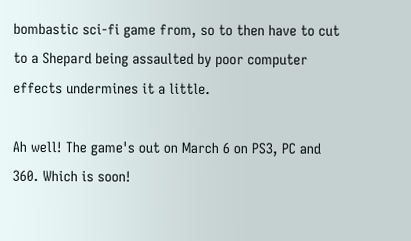bombastic sci-fi game from, so to then have to cut to a Shepard being assaulted by poor computer effects undermines it a little.

Ah well! The game's out on March 6 on PS3, PC and 360. Which is soon!